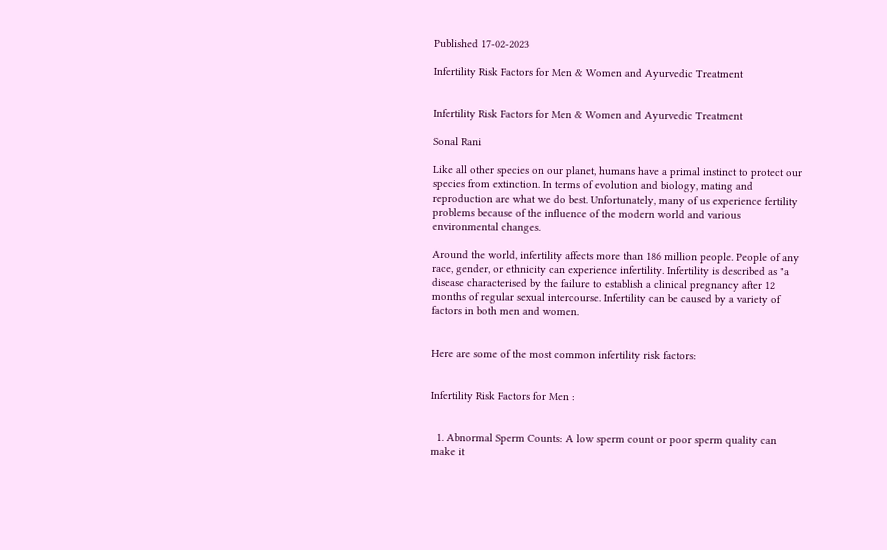Published 17-02-2023

Infertility Risk Factors for Men & Women and Ayurvedic Treatment


Infertility Risk Factors for Men & Women and Ayurvedic Treatment

Sonal Rani

Like all other species on our planet, humans have a primal instinct to protect our species from extinction. In terms of evolution and biology, mating and reproduction are what we do best. Unfortunately, many of us experience fertility problems because of the influence of the modern world and various environmental changes.

Around the world, infertility affects more than 186 million people. People of any race, gender, or ethnicity can experience infertility. Infertility is described as "a disease characterised by the failure to establish a clinical pregnancy after 12 months of regular sexual intercourse. Infertility can be caused by a variety of factors in both men and women.


Here are some of the most common infertility risk factors:


Infertility Risk Factors for Men :


  1. Abnormal Sperm Counts: A low sperm count or poor sperm quality can make it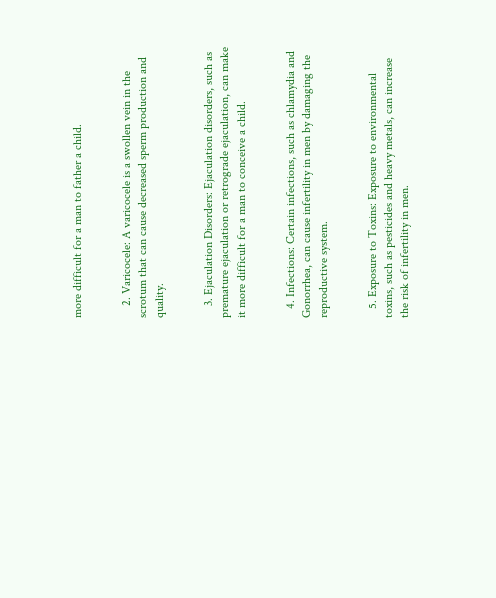more difficult for a man to father a child.


    2. Varicocele: A varicocele is a swollen vein in the scrotum that can cause decreased sperm production and quality.


    3. Ejaculation Disorders: Ejaculation disorders, such as premature ejaculation or retrograde ejaculation, can make it more difficult for a man to conceive a child.


   4. Infections: Certain infections, such as chlamydia and Gonorrhea, can cause infertility in men by damaging the reproductive system.


   5. Exposure to Toxins: Exposure to environmental toxins, such as pesticides and heavy metals, can increase the risk of infertility in men.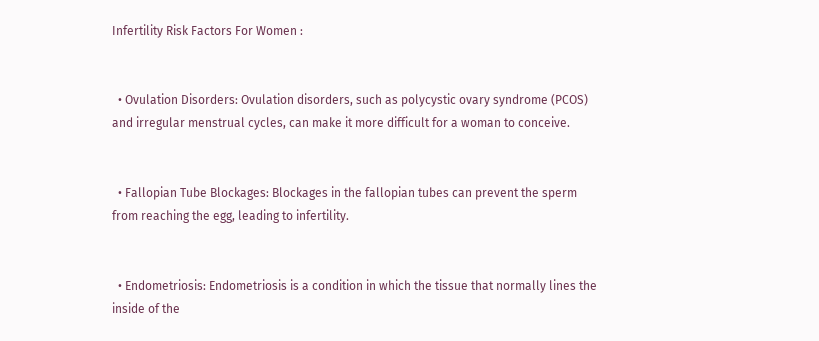Infertility Risk Factors For Women :


  • Ovulation Disorders: Ovulation disorders, such as polycystic ovary syndrome (PCOS) and irregular menstrual cycles, can make it more difficult for a woman to conceive.


  • Fallopian Tube Blockages: Blockages in the fallopian tubes can prevent the sperm from reaching the egg, leading to infertility.


  • Endometriosis: Endometriosis is a condition in which the tissue that normally lines the inside of the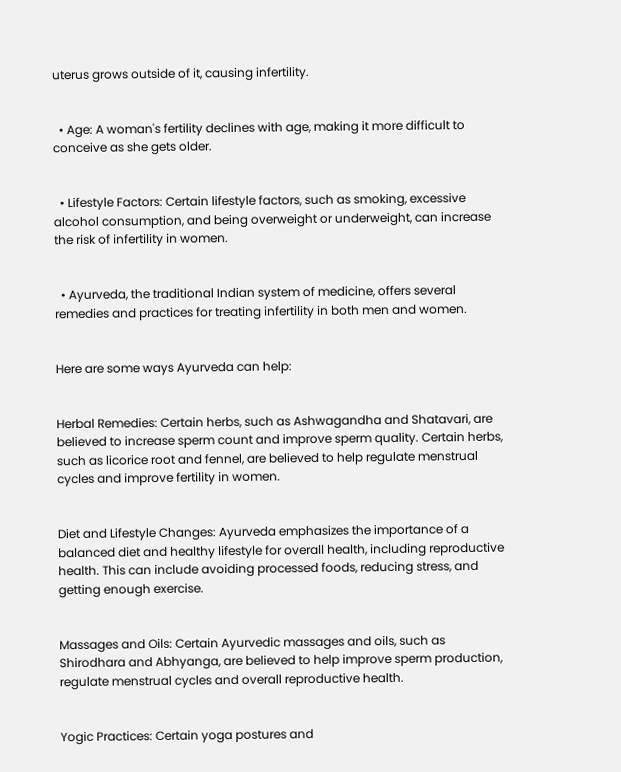uterus grows outside of it, causing infertility.


  • Age: A woman's fertility declines with age, making it more difficult to conceive as she gets older.


  • Lifestyle Factors: Certain lifestyle factors, such as smoking, excessive alcohol consumption, and being overweight or underweight, can increase the risk of infertility in women.


  • Ayurveda, the traditional Indian system of medicine, offers several remedies and practices for treating infertility in both men and women.


Here are some ways Ayurveda can help:


Herbal Remedies: Certain herbs, such as Ashwagandha and Shatavari, are believed to increase sperm count and improve sperm quality. Certain herbs, such as licorice root and fennel, are believed to help regulate menstrual cycles and improve fertility in women.


Diet and Lifestyle Changes: Ayurveda emphasizes the importance of a balanced diet and healthy lifestyle for overall health, including reproductive health. This can include avoiding processed foods, reducing stress, and getting enough exercise.


Massages and Oils: Certain Ayurvedic massages and oils, such as Shirodhara and Abhyanga, are believed to help improve sperm production, regulate menstrual cycles and overall reproductive health.


Yogic Practices: Certain yoga postures and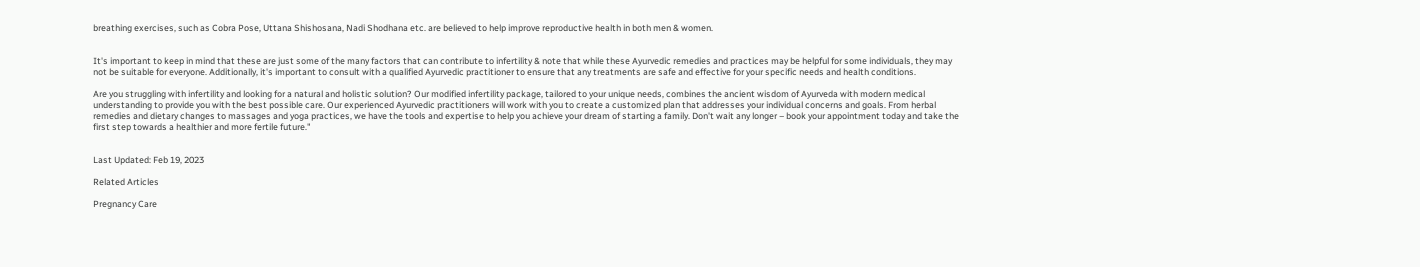breathing exercises, such as Cobra Pose, Uttana Shishosana, Nadi Shodhana etc. are believed to help improve reproductive health in both men & women.


It's important to keep in mind that these are just some of the many factors that can contribute to infertility & note that while these Ayurvedic remedies and practices may be helpful for some individuals, they may not be suitable for everyone. Additionally, it's important to consult with a qualified Ayurvedic practitioner to ensure that any treatments are safe and effective for your specific needs and health conditions.

Are you struggling with infertility and looking for a natural and holistic solution? Our modified infertility package, tailored to your unique needs, combines the ancient wisdom of Ayurveda with modern medical understanding to provide you with the best possible care. Our experienced Ayurvedic practitioners will work with you to create a customized plan that addresses your individual concerns and goals. From herbal remedies and dietary changes to massages and yoga practices, we have the tools and expertise to help you achieve your dream of starting a family. Don't wait any longer – book your appointment today and take the first step towards a healthier and more fertile future."


Last Updated: Feb 19, 2023

Related Articles

Pregnancy Care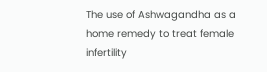The use of Ashwagandha as a home remedy to treat female infertility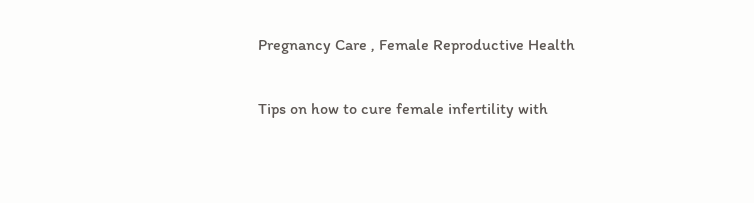Pregnancy Care , Female Reproductive Health

Tips on how to cure female infertility with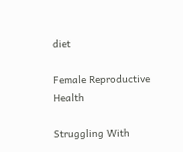diet

Female Reproductive Health

Struggling With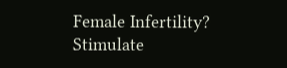Female Infertility? Stimulate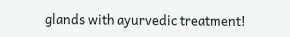glands with ayurvedic treatment!